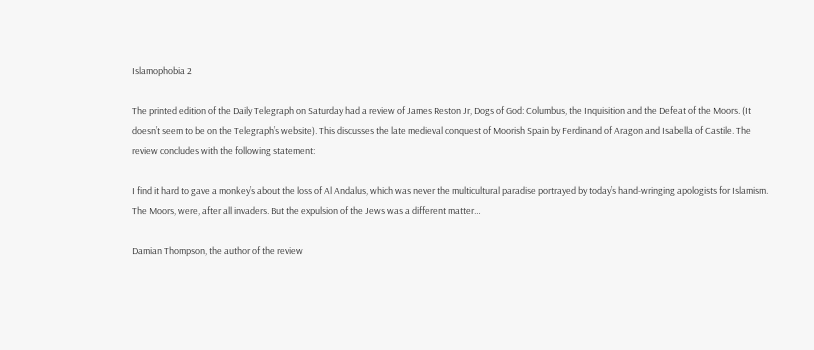Islamophobia 2

The printed edition of the Daily Telegraph on Saturday had a review of James Reston Jr, Dogs of God: Columbus, the Inquisition and the Defeat of the Moors. (It doesn’t seem to be on the Telegraph’s website). This discusses the late medieval conquest of Moorish Spain by Ferdinand of Aragon and Isabella of Castile. The review concludes with the following statement:

I find it hard to gave a monkey’s about the loss of Al Andalus, which was never the multicultural paradise portrayed by today’s hand-wringing apologists for Islamism. The Moors, were, after all invaders. But the expulsion of the Jews was a different matter…

Damian Thompson, the author of the review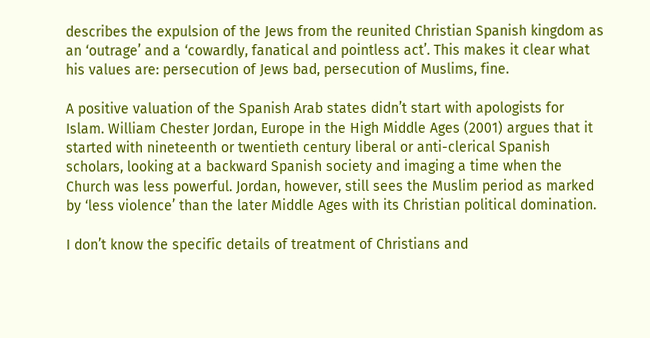describes the expulsion of the Jews from the reunited Christian Spanish kingdom as an ‘outrage’ and a ‘cowardly, fanatical and pointless act’. This makes it clear what his values are: persecution of Jews bad, persecution of Muslims, fine.

A positive valuation of the Spanish Arab states didn’t start with apologists for Islam. William Chester Jordan, Europe in the High Middle Ages (2001) argues that it started with nineteenth or twentieth century liberal or anti-clerical Spanish scholars, looking at a backward Spanish society and imaging a time when the Church was less powerful. Jordan, however, still sees the Muslim period as marked by ‘less violence’ than the later Middle Ages with its Christian political domination.

I don’t know the specific details of treatment of Christians and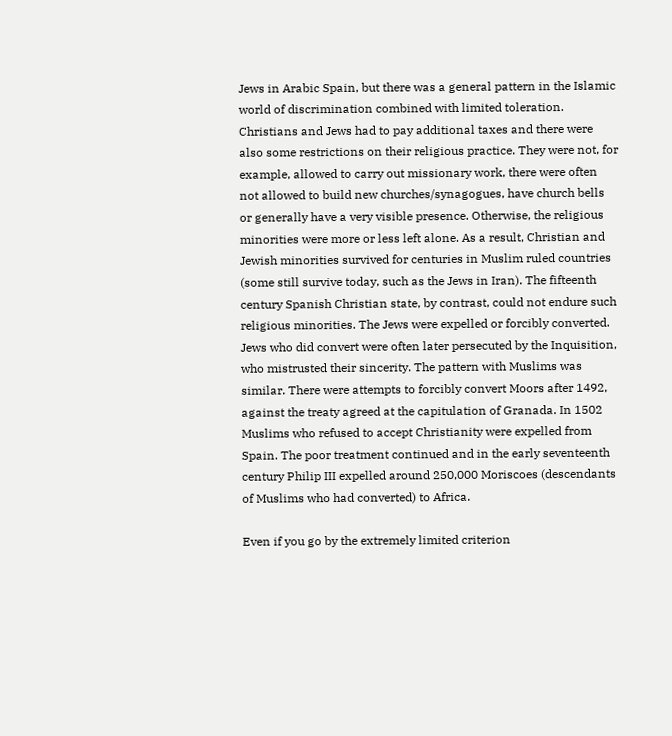Jews in Arabic Spain, but there was a general pattern in the Islamic world of discrimination combined with limited toleration. Christians and Jews had to pay additional taxes and there were also some restrictions on their religious practice. They were not, for example, allowed to carry out missionary work, there were often not allowed to build new churches/synagogues, have church bells or generally have a very visible presence. Otherwise, the religious minorities were more or less left alone. As a result, Christian and Jewish minorities survived for centuries in Muslim ruled countries (some still survive today, such as the Jews in Iran). The fifteenth century Spanish Christian state, by contrast, could not endure such religious minorities. The Jews were expelled or forcibly converted. Jews who did convert were often later persecuted by the Inquisition, who mistrusted their sincerity. The pattern with Muslims was similar. There were attempts to forcibly convert Moors after 1492, against the treaty agreed at the capitulation of Granada. In 1502 Muslims who refused to accept Christianity were expelled from Spain. The poor treatment continued and in the early seventeenth century Philip III expelled around 250,000 Moriscoes (descendants of Muslims who had converted) to Africa.

Even if you go by the extremely limited criterion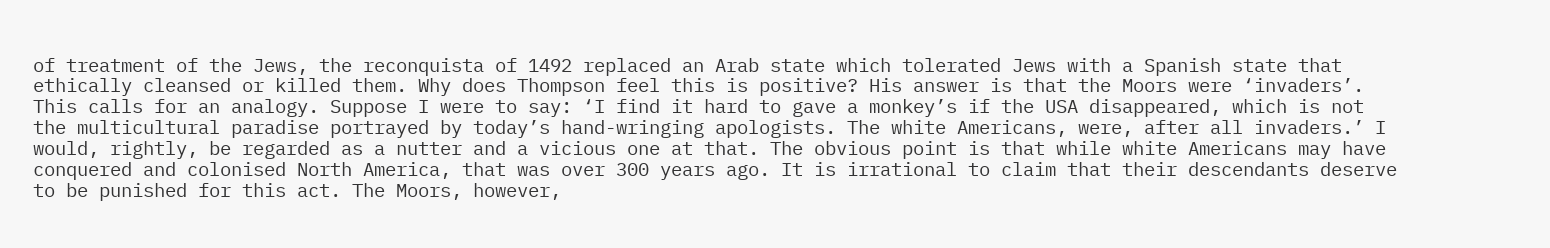of treatment of the Jews, the reconquista of 1492 replaced an Arab state which tolerated Jews with a Spanish state that ethically cleansed or killed them. Why does Thompson feel this is positive? His answer is that the Moors were ‘invaders’. This calls for an analogy. Suppose I were to say: ‘I find it hard to gave a monkey’s if the USA disappeared, which is not the multicultural paradise portrayed by today’s hand-wringing apologists. The white Americans, were, after all invaders.’ I would, rightly, be regarded as a nutter and a vicious one at that. The obvious point is that while white Americans may have conquered and colonised North America, that was over 300 years ago. It is irrational to claim that their descendants deserve to be punished for this act. The Moors, however,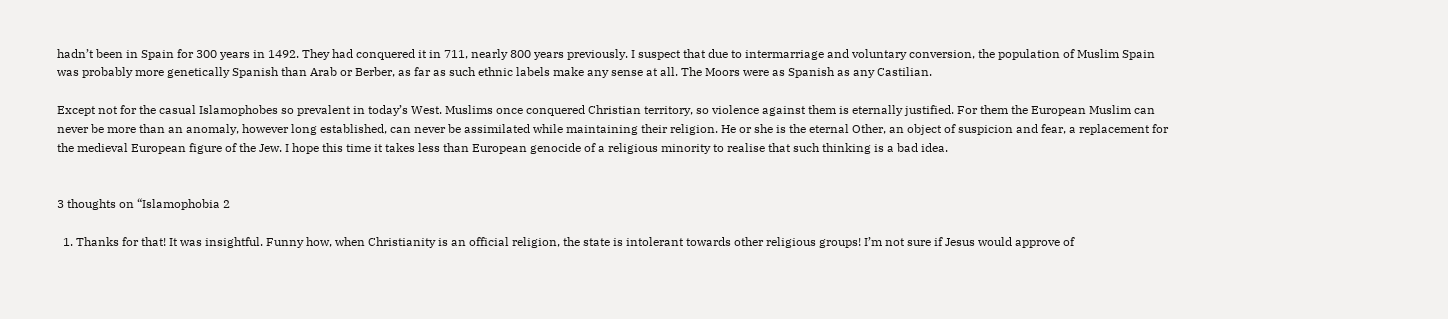hadn’t been in Spain for 300 years in 1492. They had conquered it in 711, nearly 800 years previously. I suspect that due to intermarriage and voluntary conversion, the population of Muslim Spain was probably more genetically Spanish than Arab or Berber, as far as such ethnic labels make any sense at all. The Moors were as Spanish as any Castilian.

Except not for the casual Islamophobes so prevalent in today’s West. Muslims once conquered Christian territory, so violence against them is eternally justified. For them the European Muslim can never be more than an anomaly, however long established, can never be assimilated while maintaining their religion. He or she is the eternal Other, an object of suspicion and fear, a replacement for the medieval European figure of the Jew. I hope this time it takes less than European genocide of a religious minority to realise that such thinking is a bad idea.


3 thoughts on “Islamophobia 2

  1. Thanks for that! It was insightful. Funny how, when Christianity is an official religion, the state is intolerant towards other religious groups! I’m not sure if Jesus would approve of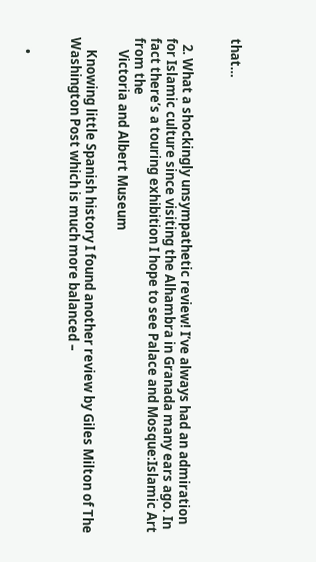that…


  2. What a shockingly unsympathetic review! I’ve always had an admiration for Islamic culture since visiting the Alhambra in Granada many ears ago. In fact there’s a touring exhibition I hope to see Palace and Mosque:Islamic Art from the
    Victoria and Albert Museum

    Knowing little Spanish history I found another review by Giles Milton of The Washington Post which is much more balanced –


    •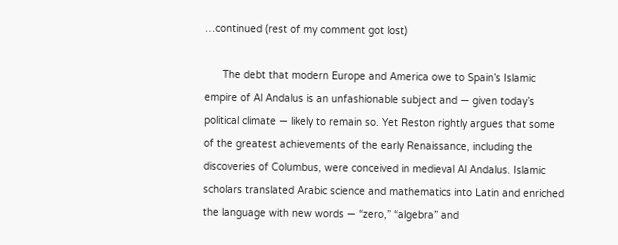…continued (rest of my comment got lost)

      The debt that modern Europe and America owe to Spain’s Islamic empire of Al Andalus is an unfashionable subject and — given today’s political climate — likely to remain so. Yet Reston rightly argues that some of the greatest achievements of the early Renaissance, including the discoveries of Columbus, were conceived in medieval Al Andalus. Islamic scholars translated Arabic science and mathematics into Latin and enriched the language with new words — “zero,” “algebra” and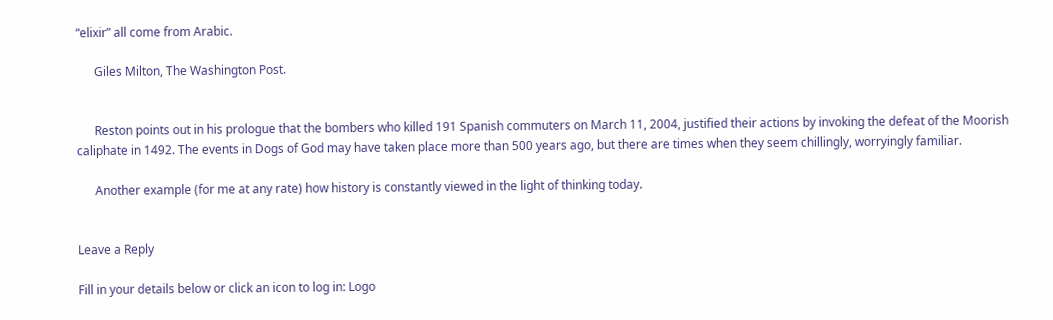“elixir” all come from Arabic.

      Giles Milton, The Washington Post.


      Reston points out in his prologue that the bombers who killed 191 Spanish commuters on March 11, 2004, justified their actions by invoking the defeat of the Moorish caliphate in 1492. The events in Dogs of God may have taken place more than 500 years ago, but there are times when they seem chillingly, worryingly familiar.

      Another example (for me at any rate) how history is constantly viewed in the light of thinking today.


Leave a Reply

Fill in your details below or click an icon to log in: Logo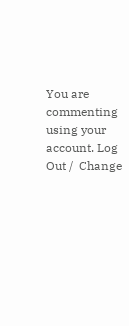You are commenting using your account. Log Out /  Change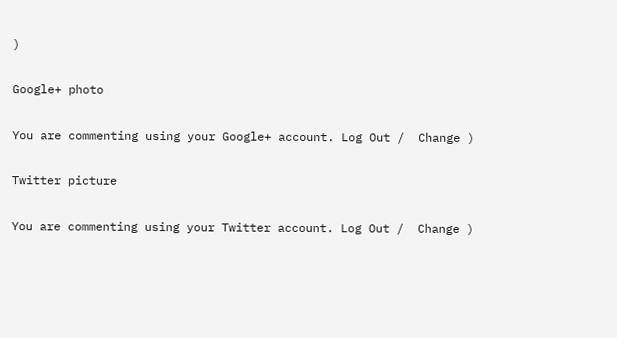)

Google+ photo

You are commenting using your Google+ account. Log Out /  Change )

Twitter picture

You are commenting using your Twitter account. Log Out /  Change )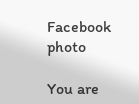Facebook photo

You are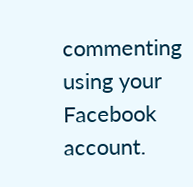commenting using your Facebook account.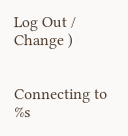Log Out /  Change )


Connecting to %s